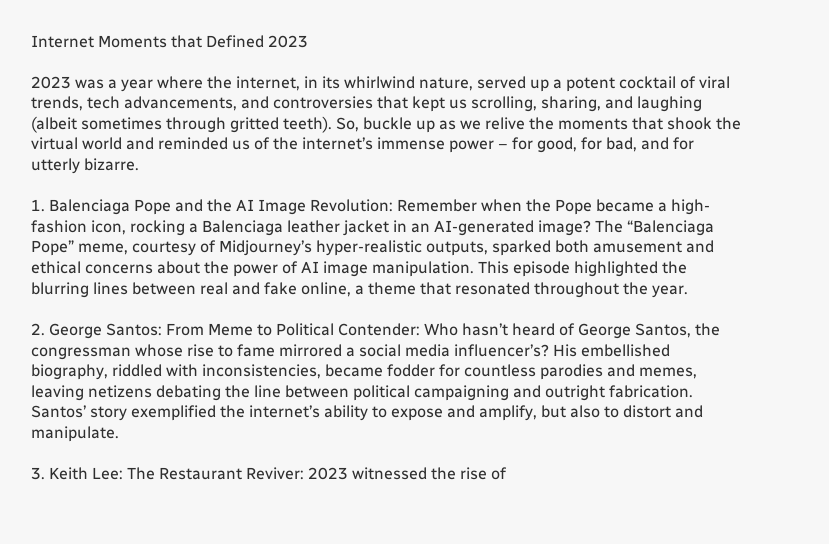Internet Moments that Defined 2023

2023 was a year where the internet, in its whirlwind nature, served up a potent cocktail of viral trends, tech advancements, and controversies that kept us scrolling, sharing, and laughing (albeit sometimes through gritted teeth). So, buckle up as we relive the moments that shook the virtual world and reminded us of the internet’s immense power – for good, for bad, and for utterly bizarre.

1. Balenciaga Pope and the AI Image Revolution: Remember when the Pope became a high-fashion icon, rocking a Balenciaga leather jacket in an AI-generated image? The “Balenciaga Pope” meme, courtesy of Midjourney’s hyper-realistic outputs, sparked both amusement and ethical concerns about the power of AI image manipulation. This episode highlighted the blurring lines between real and fake online, a theme that resonated throughout the year.

2. George Santos: From Meme to Political Contender: Who hasn’t heard of George Santos, the congressman whose rise to fame mirrored a social media influencer’s? His embellished biography, riddled with inconsistencies, became fodder for countless parodies and memes, leaving netizens debating the line between political campaigning and outright fabrication. Santos’ story exemplified the internet’s ability to expose and amplify, but also to distort and manipulate.

3. Keith Lee: The Restaurant Reviver: 2023 witnessed the rise of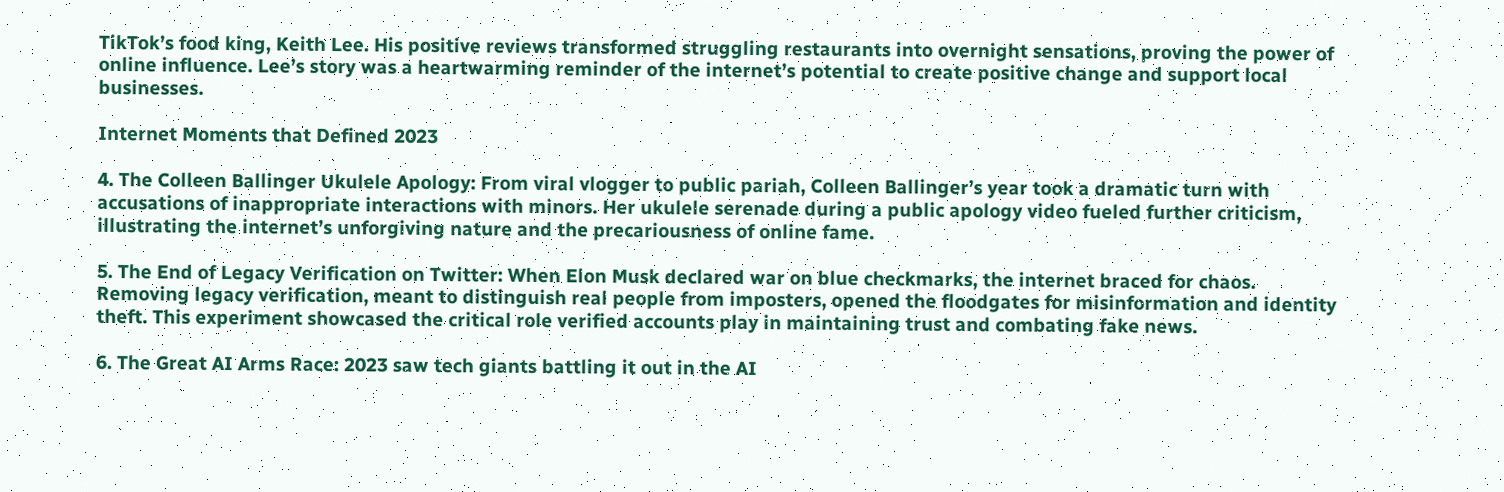TikTok’s food king, Keith Lee. His positive reviews transformed struggling restaurants into overnight sensations, proving the power of online influence. Lee’s story was a heartwarming reminder of the internet’s potential to create positive change and support local businesses.

Internet Moments that Defined 2023

4. The Colleen Ballinger Ukulele Apology: From viral vlogger to public pariah, Colleen Ballinger’s year took a dramatic turn with accusations of inappropriate interactions with minors. Her ukulele serenade during a public apology video fueled further criticism, illustrating the internet’s unforgiving nature and the precariousness of online fame.

5. The End of Legacy Verification on Twitter: When Elon Musk declared war on blue checkmarks, the internet braced for chaos. Removing legacy verification, meant to distinguish real people from imposters, opened the floodgates for misinformation and identity theft. This experiment showcased the critical role verified accounts play in maintaining trust and combating fake news.

6. The Great AI Arms Race: 2023 saw tech giants battling it out in the AI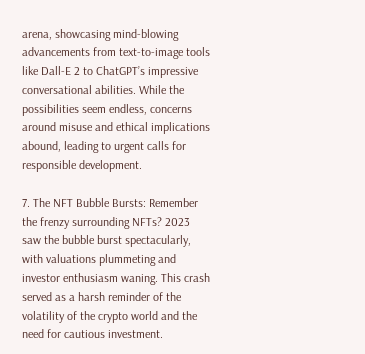arena, showcasing mind-blowing advancements from text-to-image tools like Dall-E 2 to ChatGPT’s impressive conversational abilities. While the possibilities seem endless, concerns around misuse and ethical implications abound, leading to urgent calls for responsible development.

7. The NFT Bubble Bursts: Remember the frenzy surrounding NFTs? 2023 saw the bubble burst spectacularly, with valuations plummeting and investor enthusiasm waning. This crash served as a harsh reminder of the volatility of the crypto world and the need for cautious investment.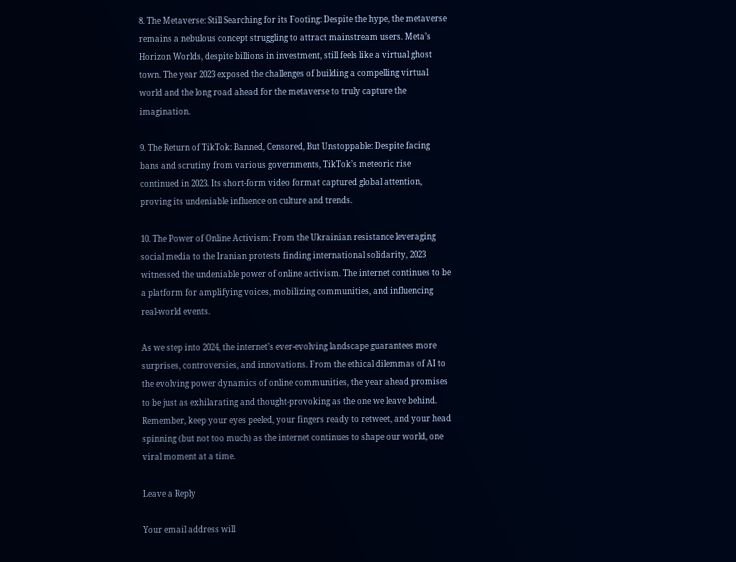8. The Metaverse: Still Searching for its Footing: Despite the hype, the metaverse remains a nebulous concept struggling to attract mainstream users. Meta’s Horizon Worlds, despite billions in investment, still feels like a virtual ghost town. The year 2023 exposed the challenges of building a compelling virtual world and the long road ahead for the metaverse to truly capture the imagination.

9. The Return of TikTok: Banned, Censored, But Unstoppable: Despite facing bans and scrutiny from various governments, TikTok’s meteoric rise continued in 2023. Its short-form video format captured global attention, proving its undeniable influence on culture and trends.

10. The Power of Online Activism: From the Ukrainian resistance leveraging social media to the Iranian protests finding international solidarity, 2023 witnessed the undeniable power of online activism. The internet continues to be a platform for amplifying voices, mobilizing communities, and influencing real-world events.

As we step into 2024, the internet’s ever-evolving landscape guarantees more surprises, controversies, and innovations. From the ethical dilemmas of AI to the evolving power dynamics of online communities, the year ahead promises to be just as exhilarating and thought-provoking as the one we leave behind. Remember, keep your eyes peeled, your fingers ready to retweet, and your head spinning (but not too much) as the internet continues to shape our world, one viral moment at a time.

Leave a Reply

Your email address will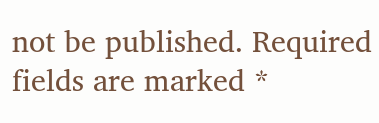not be published. Required fields are marked *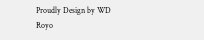Proudly Design by WD Royo